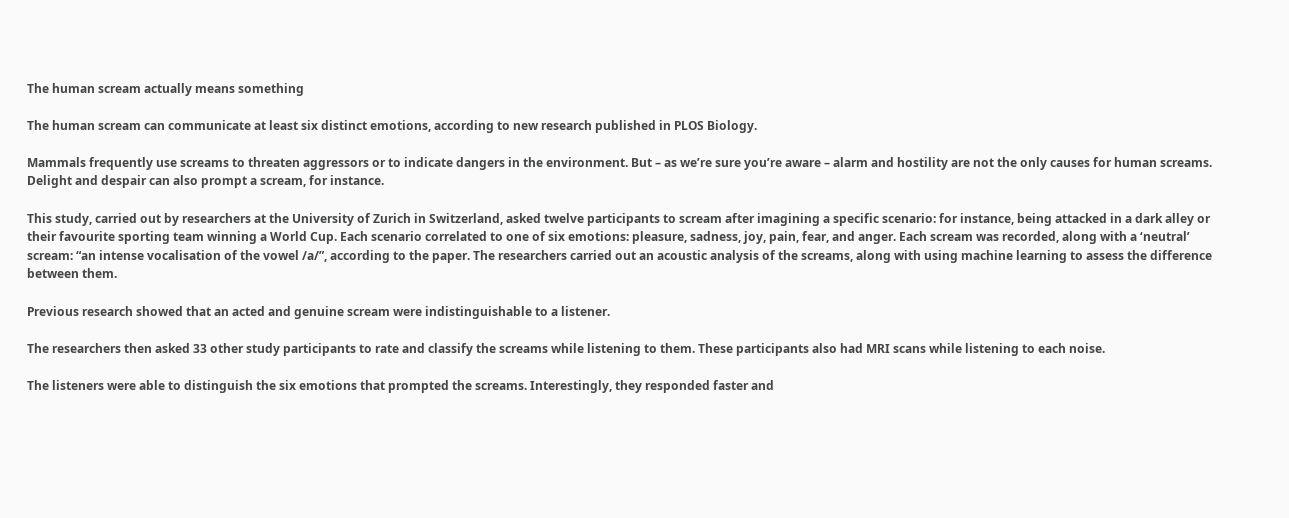The human scream actually means something

The human scream can communicate at least six distinct emotions, according to new research published in PLOS Biology.

Mammals frequently use screams to threaten aggressors or to indicate dangers in the environment. But – as we’re sure you’re aware – alarm and hostility are not the only causes for human screams. Delight and despair can also prompt a scream, for instance.

This study, carried out by researchers at the University of Zurich in Switzerland, asked twelve participants to scream after imagining a specific scenario: for instance, being attacked in a dark alley or their favourite sporting team winning a World Cup. Each scenario correlated to one of six emotions: pleasure, sadness, joy, pain, fear, and anger. Each scream was recorded, along with a ‘neutral’ scream: “an intense vocalisation of the vowel /a/”, according to the paper. The researchers carried out an acoustic analysis of the screams, along with using machine learning to assess the difference between them.

Previous research showed that an acted and genuine scream were indistinguishable to a listener.

The researchers then asked 33 other study participants to rate and classify the screams while listening to them. These participants also had MRI scans while listening to each noise.

The listeners were able to distinguish the six emotions that prompted the screams. Interestingly, they responded faster and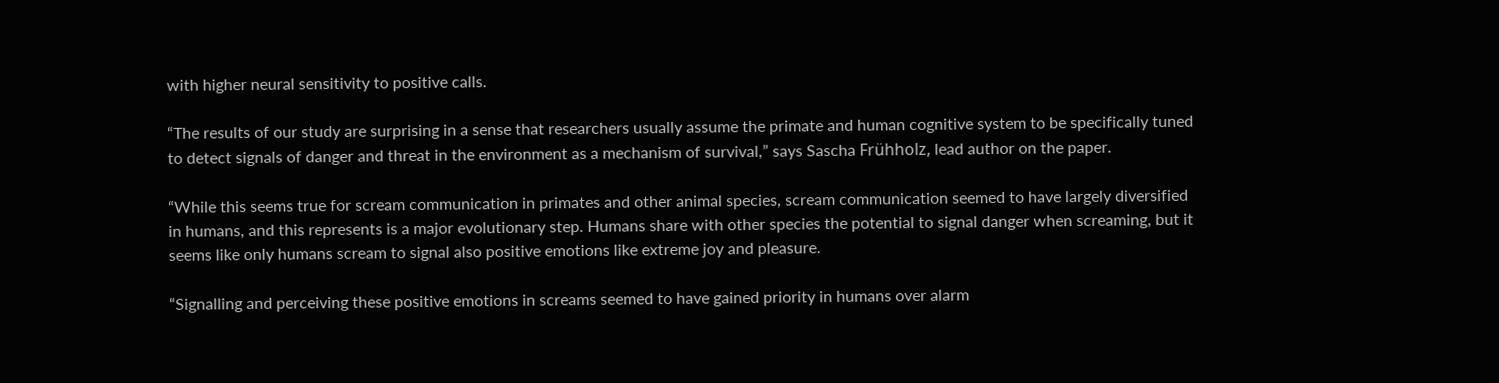with higher neural sensitivity to positive calls.

“The results of our study are surprising in a sense that researchers usually assume the primate and human cognitive system to be specifically tuned to detect signals of danger and threat in the environment as a mechanism of survival,” says Sascha Frühholz, lead author on the paper.

“While this seems true for scream communication in primates and other animal species, scream communication seemed to have largely diversified in humans, and this represents is a major evolutionary step. Humans share with other species the potential to signal danger when screaming, but it seems like only humans scream to signal also positive emotions like extreme joy and pleasure.

“Signalling and perceiving these positive emotions in screams seemed to have gained priority in humans over alarm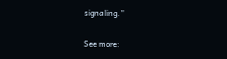signaling.”

See more: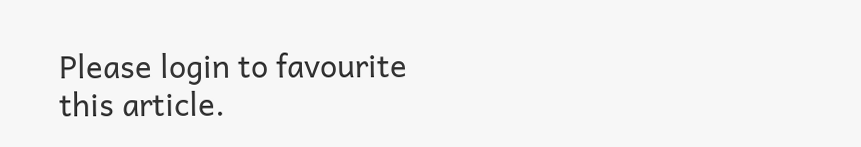Please login to favourite this article.